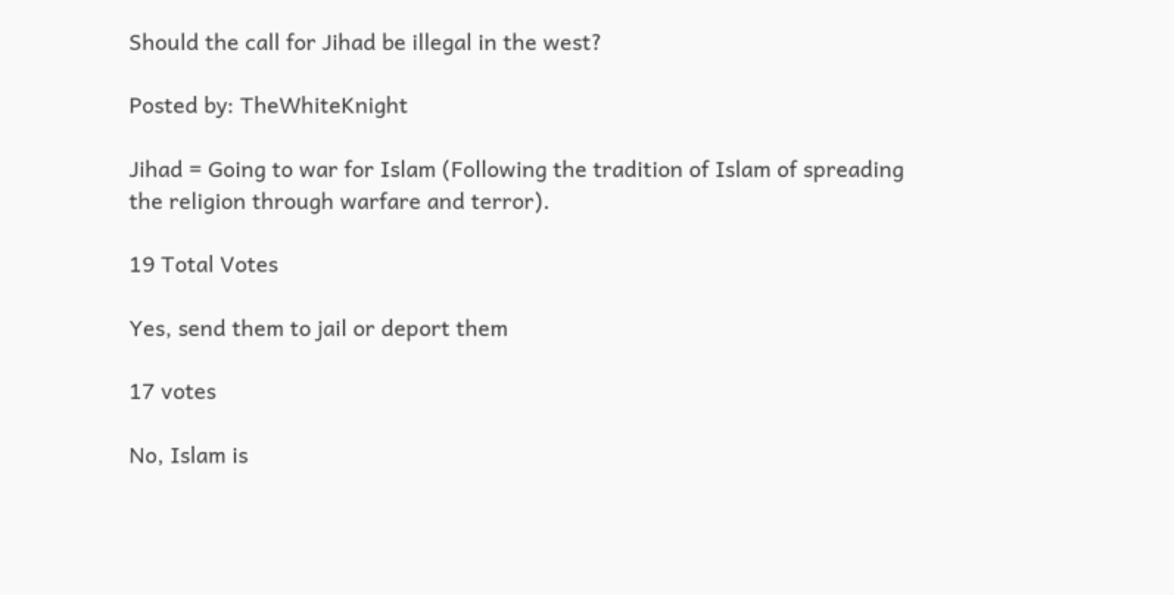Should the call for Jihad be illegal in the west?

Posted by: TheWhiteKnight

Jihad = Going to war for Islam (Following the tradition of Islam of spreading the religion through warfare and terror).

19 Total Votes

Yes, send them to jail or deport them

17 votes

No, Islam is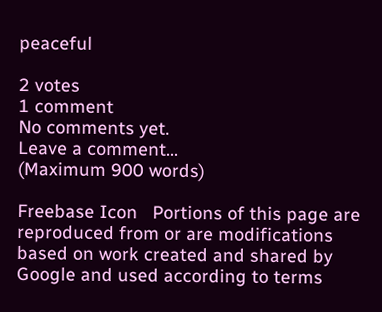peaceful

2 votes
1 comment
No comments yet.
Leave a comment...
(Maximum 900 words)

Freebase Icon   Portions of this page are reproduced from or are modifications based on work created and shared by Google and used according to terms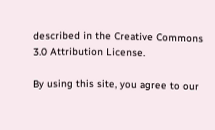described in the Creative Commons 3.0 Attribution License.

By using this site, you agree to our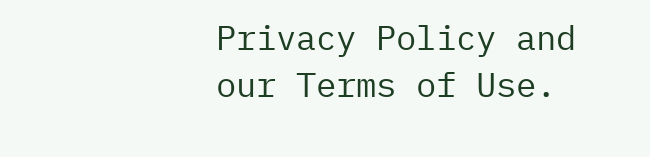Privacy Policy and our Terms of Use.